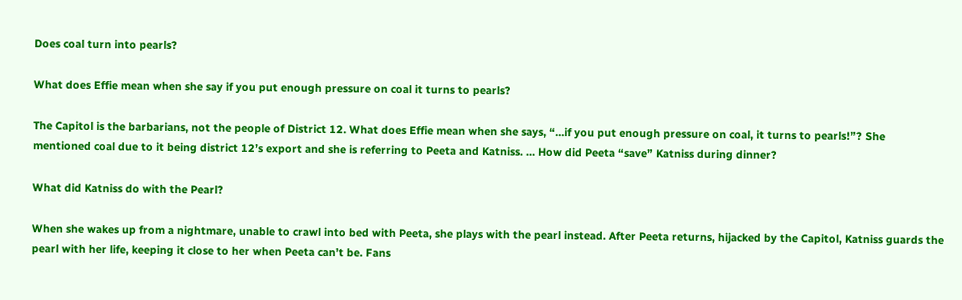Does coal turn into pearls?

What does Effie mean when she say if you put enough pressure on coal it turns to pearls?

The Capitol is the barbarians, not the people of District 12. What does Effie mean when she says, “…if you put enough pressure on coal, it turns to pearls!”? She mentioned coal due to it being district 12’s export and she is referring to Peeta and Katniss. … How did Peeta “save” Katniss during dinner?

What did Katniss do with the Pearl?

When she wakes up from a nightmare, unable to crawl into bed with Peeta, she plays with the pearl instead. After Peeta returns, hijacked by the Capitol, Katniss guards the pearl with her life, keeping it close to her when Peeta can’t be. Fans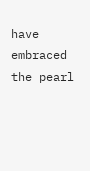have embraced the pearl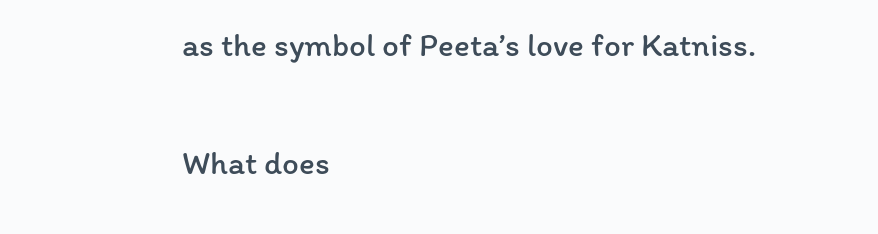as the symbol of Peeta’s love for Katniss.

What does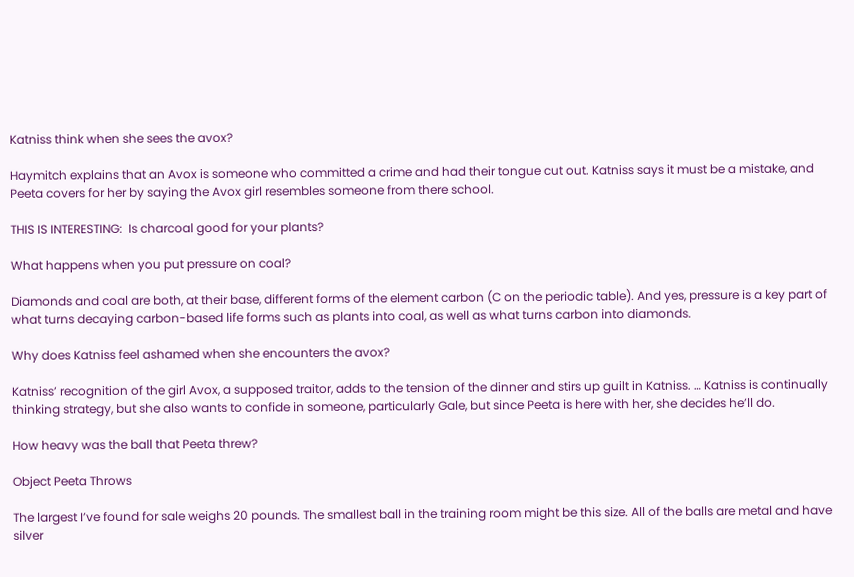Katniss think when she sees the avox?

Haymitch explains that an Avox is someone who committed a crime and had their tongue cut out. Katniss says it must be a mistake, and Peeta covers for her by saying the Avox girl resembles someone from there school.

THIS IS INTERESTING:  Is charcoal good for your plants?

What happens when you put pressure on coal?

Diamonds and coal are both, at their base, different forms of the element carbon (C on the periodic table). And yes, pressure is a key part of what turns decaying carbon-based life forms such as plants into coal, as well as what turns carbon into diamonds.

Why does Katniss feel ashamed when she encounters the avox?

Katniss’ recognition of the girl Avox, a supposed traitor, adds to the tension of the dinner and stirs up guilt in Katniss. … Katniss is continually thinking strategy, but she also wants to confide in someone, particularly Gale, but since Peeta is here with her, she decides he’ll do.

How heavy was the ball that Peeta threw?

Object Peeta Throws

The largest I’ve found for sale weighs 20 pounds. The smallest ball in the training room might be this size. All of the balls are metal and have silver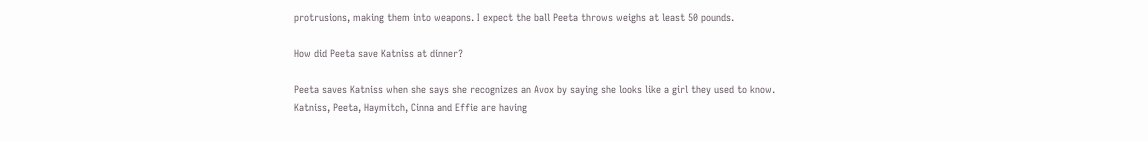protrusions, making them into weapons. I expect the ball Peeta throws weighs at least 50 pounds.

How did Peeta save Katniss at dinner?

Peeta saves Katniss when she says she recognizes an Avox by saying she looks like a girl they used to know. Katniss, Peeta, Haymitch, Cinna and Effie are having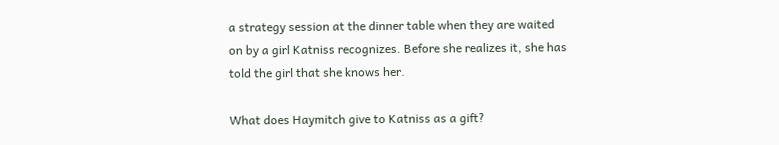a strategy session at the dinner table when they are waited on by a girl Katniss recognizes. Before she realizes it, she has told the girl that she knows her.

What does Haymitch give to Katniss as a gift?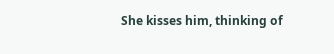She kisses him, thinking of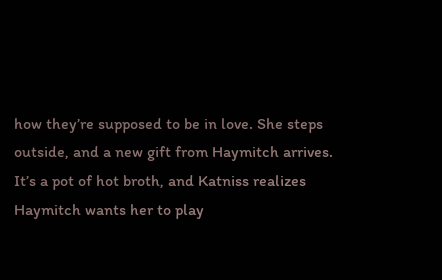how they’re supposed to be in love. She steps outside, and a new gift from Haymitch arrives. It’s a pot of hot broth, and Katniss realizes Haymitch wants her to play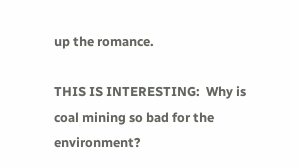up the romance.

THIS IS INTERESTING:  Why is coal mining so bad for the environment?